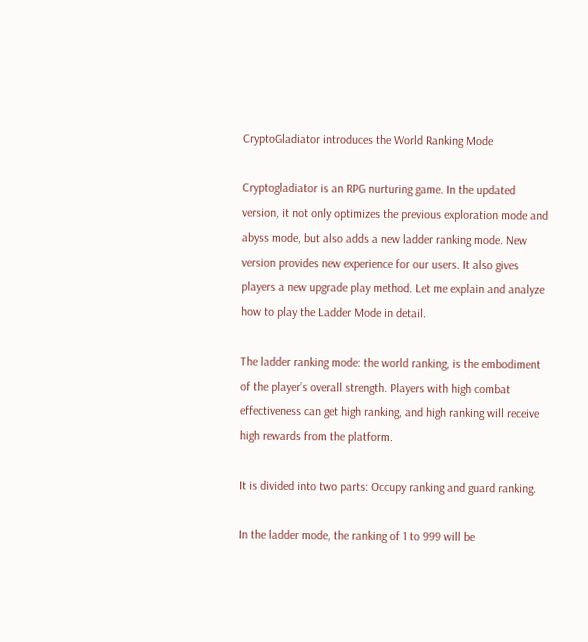CryptoGladiator introduces the World Ranking Mode

Cryptogladiator is an RPG nurturing game. In the updated version, it not only optimizes the previous exploration mode and abyss mode, but also adds a new ladder ranking mode. New version provides new experience for our users. It also gives players a new upgrade play method. Let me explain and analyze how to play the Ladder Mode in detail.

The ladder ranking mode: the world ranking, is the embodiment of the player’s overall strength. Players with high combat effectiveness can get high ranking, and high ranking will receive high rewards from the platform.

It is divided into two parts: Occupy ranking and guard ranking.

In the ladder mode, the ranking of 1 to 999 will be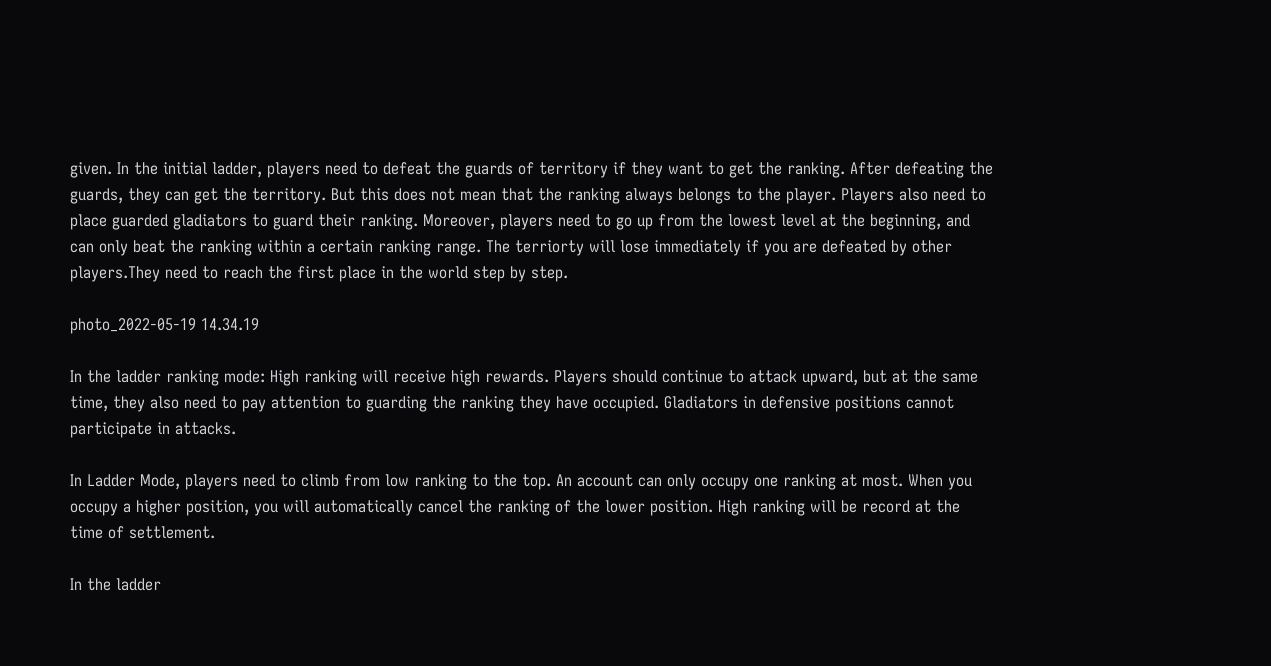given. In the initial ladder, players need to defeat the guards of territory if they want to get the ranking. After defeating the guards, they can get the territory. But this does not mean that the ranking always belongs to the player. Players also need to place guarded gladiators to guard their ranking. Moreover, players need to go up from the lowest level at the beginning, and can only beat the ranking within a certain ranking range. The terriorty will lose immediately if you are defeated by other players.They need to reach the first place in the world step by step.

photo_2022-05-19 14.34.19

In the ladder ranking mode: High ranking will receive high rewards. Players should continue to attack upward, but at the same time, they also need to pay attention to guarding the ranking they have occupied. Gladiators in defensive positions cannot participate in attacks.

In Ladder Mode, players need to climb from low ranking to the top. An account can only occupy one ranking at most. When you occupy a higher position, you will automatically cancel the ranking of the lower position. High ranking will be record at the time of settlement.

In the ladder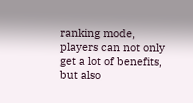ranking mode, players can not only get a lot of benefits, but also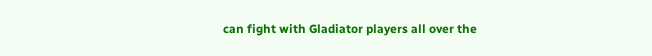can fight with Gladiator players all over the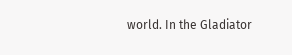world. In the Gladiator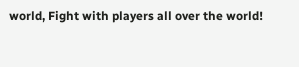world, Fight with players all over the world!